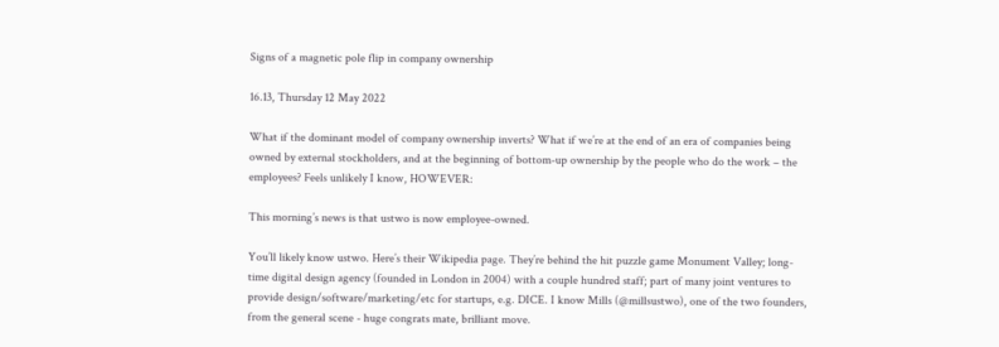Signs of a magnetic pole flip in company ownership

16.13, Thursday 12 May 2022

What if the dominant model of company ownership inverts? What if we’re at the end of an era of companies being owned by external stockholders, and at the beginning of bottom-up ownership by the people who do the work – the employees? Feels unlikely I know, HOWEVER:

This morning’s news is that ustwo is now employee-owned.

You’ll likely know ustwo. Here’s their Wikipedia page. They’re behind the hit puzzle game Monument Valley; long-time digital design agency (founded in London in 2004) with a couple hundred staff; part of many joint ventures to provide design/software/marketing/etc for startups, e.g. DICE. I know Mills (@millsustwo), one of the two founders, from the general scene - huge congrats mate, brilliant move.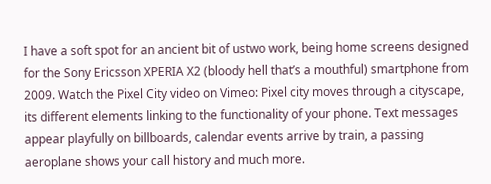I have a soft spot for an ancient bit of ustwo work, being home screens designed for the Sony Ericsson XPERIA X2 (bloody hell that’s a mouthful) smartphone from 2009. Watch the Pixel City video on Vimeo: Pixel city moves through a cityscape, its different elements linking to the functionality of your phone. Text messages appear playfully on billboards, calendar events arrive by train, a passing aeroplane shows your call history and much more.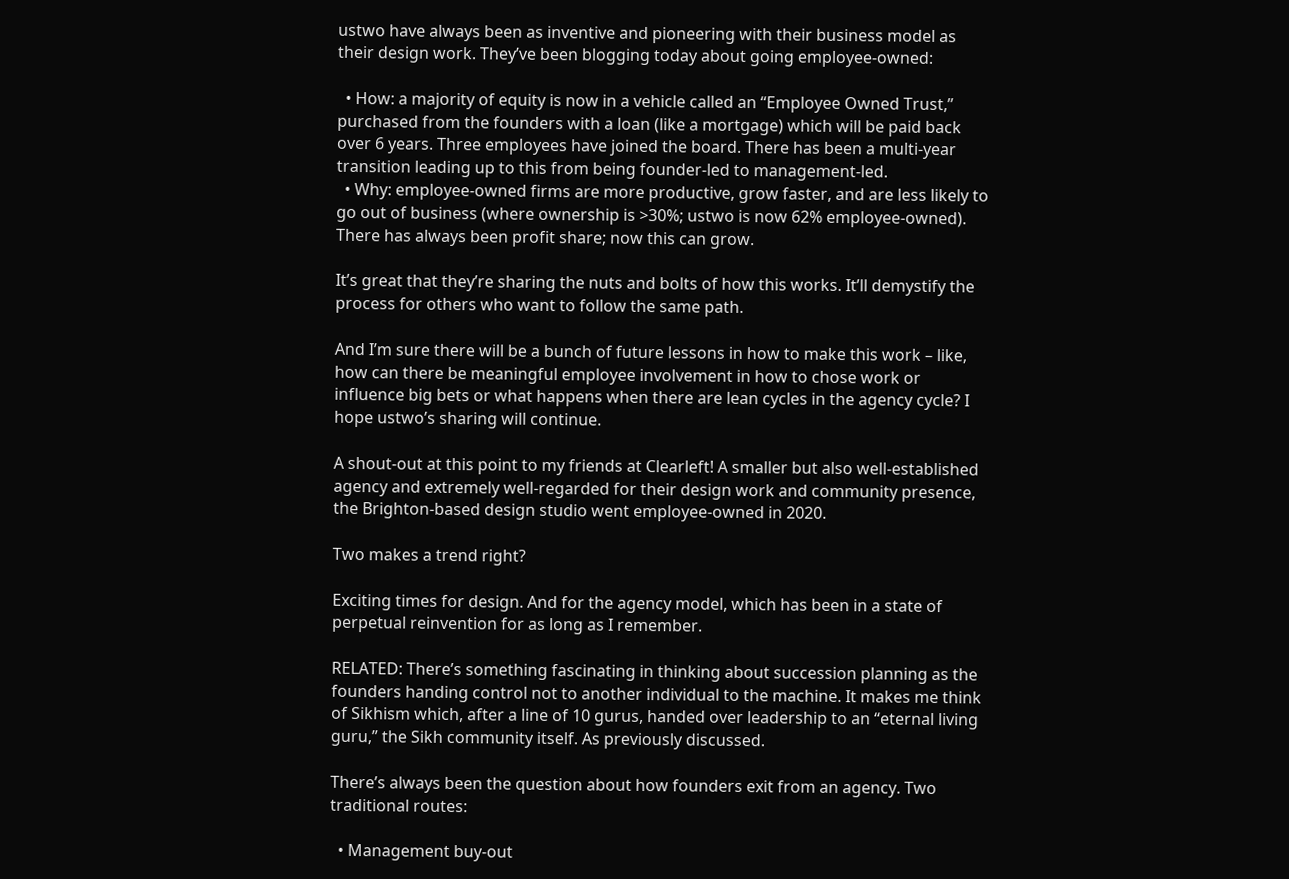ustwo have always been as inventive and pioneering with their business model as their design work. They’ve been blogging today about going employee-owned:

  • How: a majority of equity is now in a vehicle called an “Employee Owned Trust,” purchased from the founders with a loan (like a mortgage) which will be paid back over 6 years. Three employees have joined the board. There has been a multi-year transition leading up to this from being founder-led to management-led.
  • Why: employee-owned firms are more productive, grow faster, and are less likely to go out of business (where ownership is >30%; ustwo is now 62% employee-owned). There has always been profit share; now this can grow.

It’s great that they’re sharing the nuts and bolts of how this works. It’ll demystify the process for others who want to follow the same path.

And I’m sure there will be a bunch of future lessons in how to make this work – like, how can there be meaningful employee involvement in how to chose work or influence big bets or what happens when there are lean cycles in the agency cycle? I hope ustwo’s sharing will continue.

A shout-out at this point to my friends at Clearleft! A smaller but also well-established agency and extremely well-regarded for their design work and community presence, the Brighton-based design studio went employee-owned in 2020.

Two makes a trend right?

Exciting times for design. And for the agency model, which has been in a state of perpetual reinvention for as long as I remember.

RELATED: There’s something fascinating in thinking about succession planning as the founders handing control not to another individual to the machine. It makes me think of Sikhism which, after a line of 10 gurus, handed over leadership to an “eternal living guru,” the Sikh community itself. As previously discussed.

There’s always been the question about how founders exit from an agency. Two traditional routes:

  • Management buy-out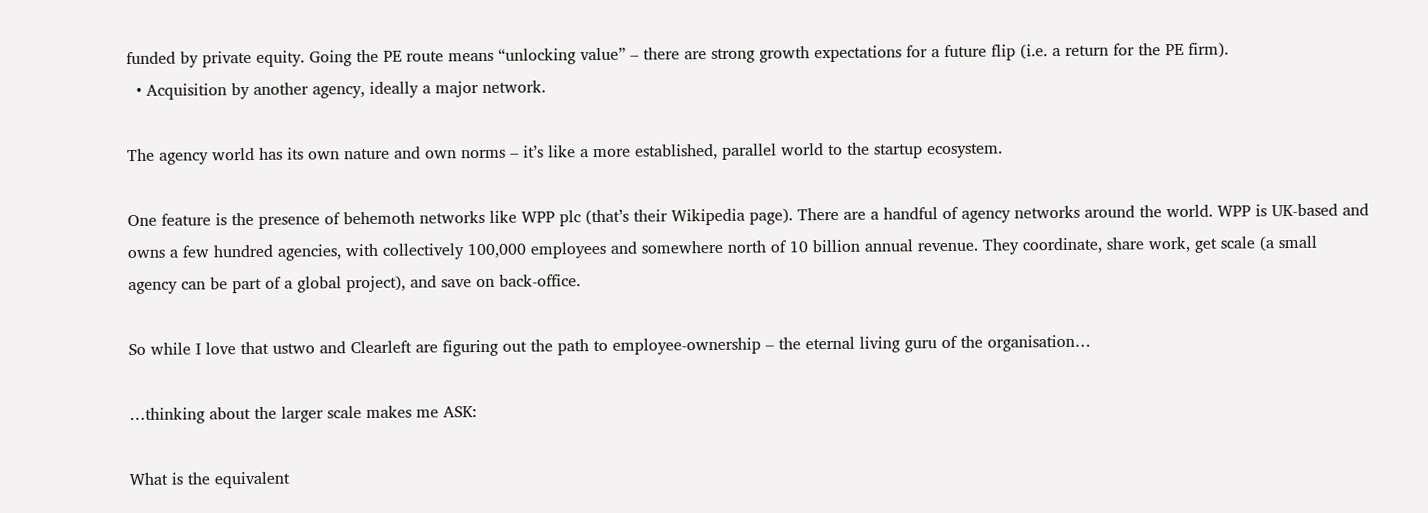funded by private equity. Going the PE route means “unlocking value” – there are strong growth expectations for a future flip (i.e. a return for the PE firm).
  • Acquisition by another agency, ideally a major network.

The agency world has its own nature and own norms – it’s like a more established, parallel world to the startup ecosystem.

One feature is the presence of behemoth networks like WPP plc (that’s their Wikipedia page). There are a handful of agency networks around the world. WPP is UK-based and owns a few hundred agencies, with collectively 100,000 employees and somewhere north of 10 billion annual revenue. They coordinate, share work, get scale (a small agency can be part of a global project), and save on back-office.

So while I love that ustwo and Clearleft are figuring out the path to employee-ownership – the eternal living guru of the organisation…

…thinking about the larger scale makes me ASK:

What is the equivalent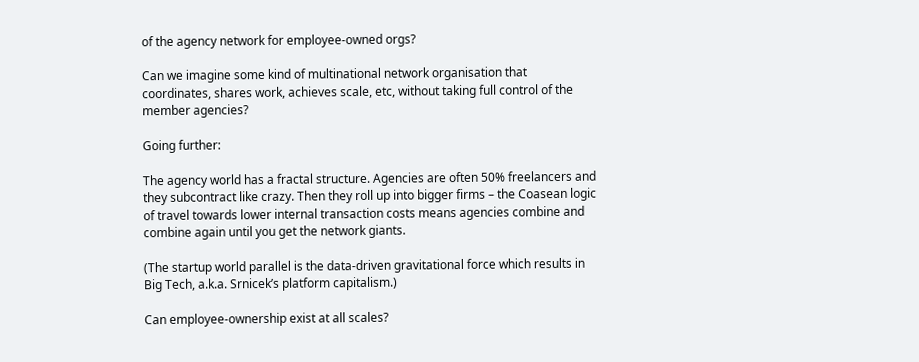of the agency network for employee-owned orgs?

Can we imagine some kind of multinational network organisation that coordinates, shares work, achieves scale, etc, without taking full control of the member agencies?

Going further:

The agency world has a fractal structure. Agencies are often 50% freelancers and they subcontract like crazy. Then they roll up into bigger firms – the Coasean logic of travel towards lower internal transaction costs means agencies combine and combine again until you get the network giants.

(The startup world parallel is the data-driven gravitational force which results in Big Tech, a.k.a. Srnicek’s platform capitalism.)

Can employee-ownership exist at all scales?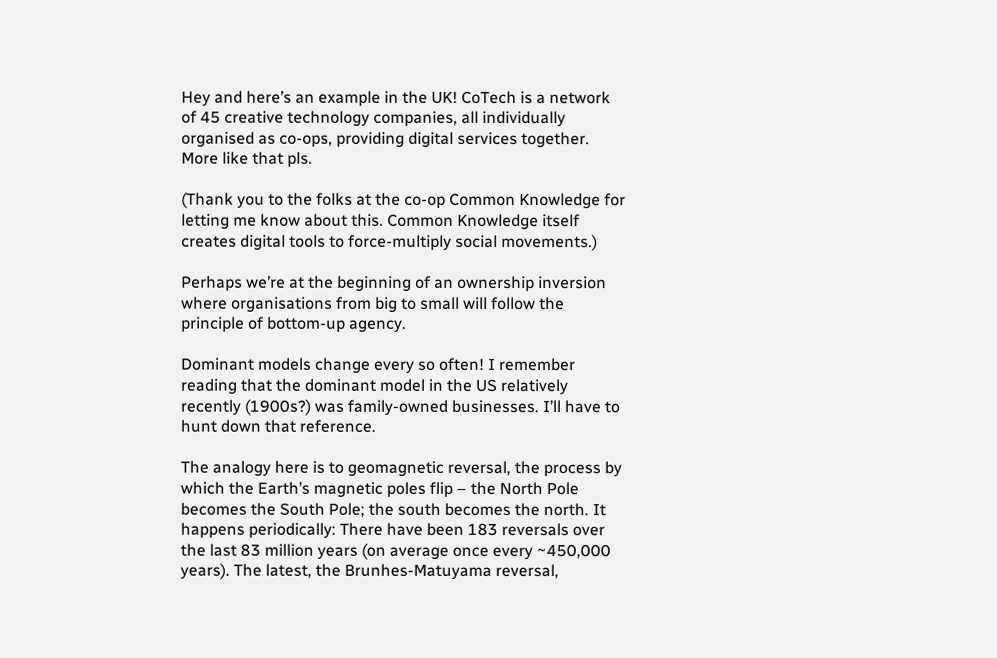Hey and here’s an example in the UK! CoTech is a network of 45 creative technology companies, all individually organised as co-ops, providing digital services together. More like that pls.

(Thank you to the folks at the co-op Common Knowledge for letting me know about this. Common Knowledge itself creates digital tools to force-multiply social movements.)

Perhaps we’re at the beginning of an ownership inversion where organisations from big to small will follow the principle of bottom-up agency.

Dominant models change every so often! I remember reading that the dominant model in the US relatively recently (1900s?) was family-owned businesses. I’ll have to hunt down that reference.

The analogy here is to geomagnetic reversal, the process by which the Earth’s magnetic poles flip – the North Pole becomes the South Pole; the south becomes the north. It happens periodically: There have been 183 reversals over the last 83 million years (on average once every ~450,000 years). The latest, the Brunhes-Matuyama reversal,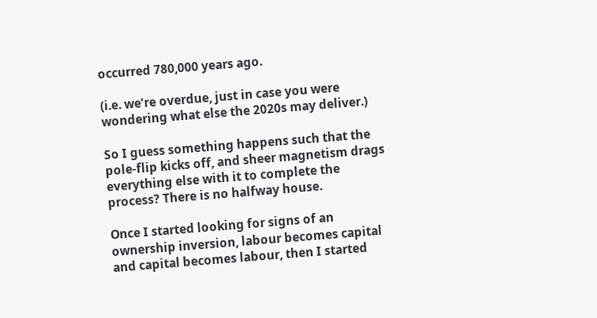occurred 780,000 years ago.

(i.e. we’re overdue, just in case you were wondering what else the 2020s may deliver.)

So I guess something happens such that the pole-flip kicks off, and sheer magnetism drags everything else with it to complete the process? There is no halfway house.

Once I started looking for signs of an ownership inversion, labour becomes capital and capital becomes labour, then I started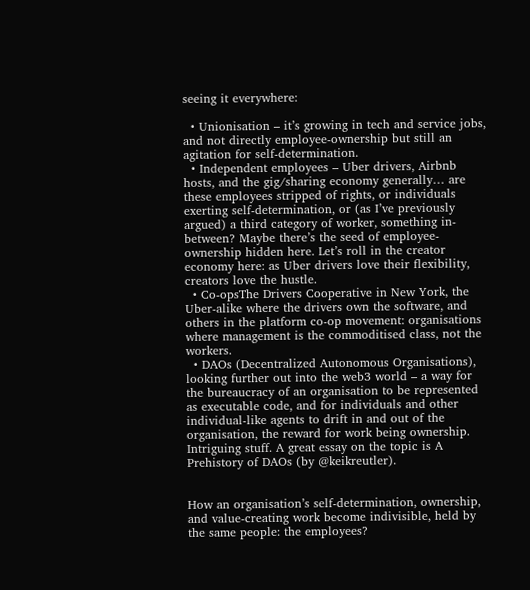seeing it everywhere:

  • Unionisation – it’s growing in tech and service jobs, and not directly employee-ownership but still an agitation for self-determination.
  • Independent employees – Uber drivers, Airbnb hosts, and the gig/sharing economy generally… are these employees stripped of rights, or individuals exerting self-determination, or (as I’ve previously argued) a third category of worker, something in-between? Maybe there’s the seed of employee-ownership hidden here. Let’s roll in the creator economy here: as Uber drivers love their flexibility, creators love the hustle.
  • Co-opsThe Drivers Cooperative in New York, the Uber-alike where the drivers own the software, and others in the platform co-op movement: organisations where management is the commoditised class, not the workers.
  • DAOs (Decentralized Autonomous Organisations), looking further out into the web3 world – a way for the bureaucracy of an organisation to be represented as executable code, and for individuals and other individual-like agents to drift in and out of the organisation, the reward for work being ownership. Intriguing stuff. A great essay on the topic is A Prehistory of DAOs (by @keikreutler).


How an organisation’s self-determination, ownership, and value-creating work become indivisible, held by the same people: the employees?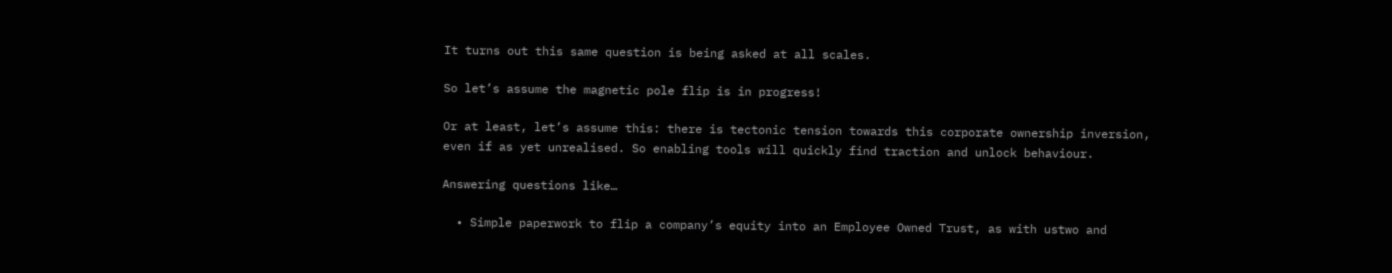It turns out this same question is being asked at all scales.

So let’s assume the magnetic pole flip is in progress!

Or at least, let’s assume this: there is tectonic tension towards this corporate ownership inversion, even if as yet unrealised. So enabling tools will quickly find traction and unlock behaviour.

Answering questions like…

  • Simple paperwork to flip a company’s equity into an Employee Owned Trust, as with ustwo and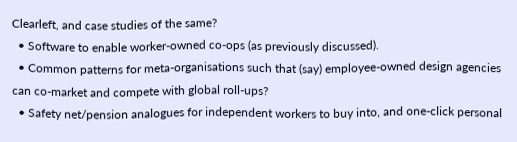Clearleft, and case studies of the same?
  • Software to enable worker-owned co-ops (as previously discussed).
  • Common patterns for meta-organisations such that (say) employee-owned design agencies can co-market and compete with global roll-ups?
  • Safety net/pension analogues for independent workers to buy into, and one-click personal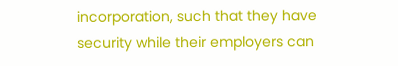incorporation, such that they have security while their employers can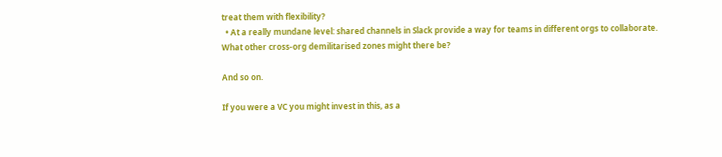treat them with flexibility?
  • At a really mundane level: shared channels in Slack provide a way for teams in different orgs to collaborate. What other cross-org demilitarised zones might there be?

And so on.

If you were a VC you might invest in this, as a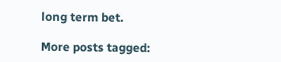long term bet.

More posts tagged: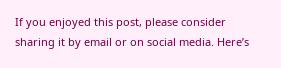If you enjoyed this post, please consider sharing it by email or on social media. Here’s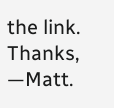the link. Thanks, —Matt.